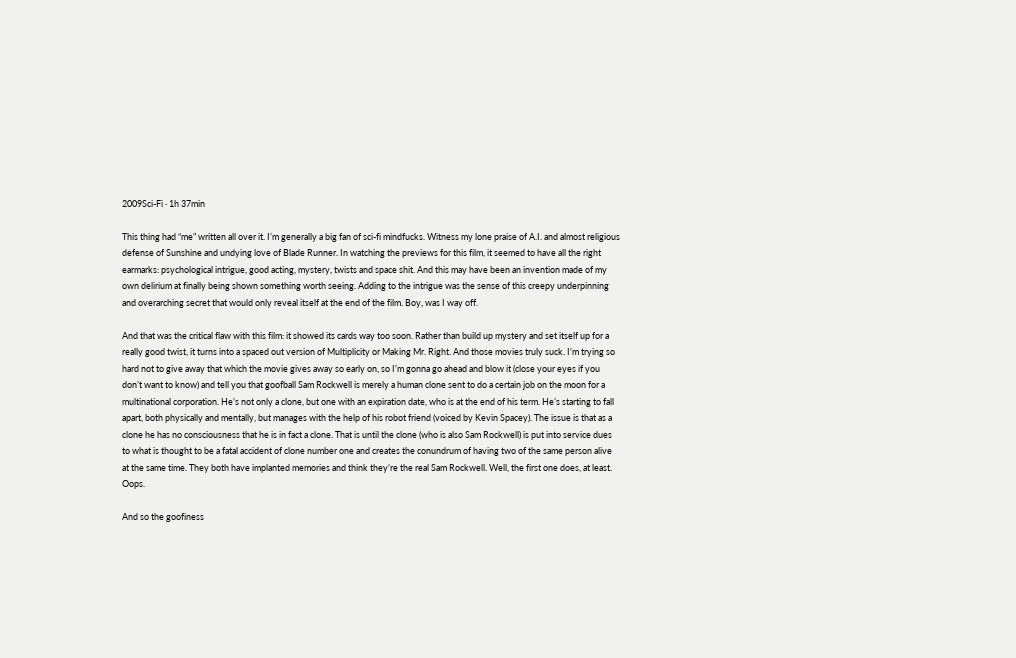2009Sci-Fi ∙ 1h 37min

This thing had “me” written all over it. I’m generally a big fan of sci-fi mindfucks. Witness my lone praise of A.I. and almost religious defense of Sunshine and undying love of Blade Runner. In watching the previews for this film, it seemed to have all the right earmarks: psychological intrigue, good acting, mystery, twists and space shit. And this may have been an invention made of my own delirium at finally being shown something worth seeing. Adding to the intrigue was the sense of this creepy underpinning and overarching secret that would only reveal itself at the end of the film. Boy, was I way off.

And that was the critical flaw with this film: it showed its cards way too soon. Rather than build up mystery and set itself up for a really good twist, it turns into a spaced out version of Multiplicity or Making Mr. Right. And those movies truly suck. I’m trying so hard not to give away that which the movie gives away so early on, so I’m gonna go ahead and blow it (close your eyes if you don’t want to know) and tell you that goofball Sam Rockwell is merely a human clone sent to do a certain job on the moon for a multinational corporation. He’s not only a clone, but one with an expiration date, who is at the end of his term. He’s starting to fall apart, both physically and mentally, but manages with the help of his robot friend (voiced by Kevin Spacey). The issue is that as a clone he has no consciousness that he is in fact a clone. That is until the clone (who is also Sam Rockwell) is put into service dues to what is thought to be a fatal accident of clone number one and creates the conundrum of having two of the same person alive at the same time. They both have implanted memories and think they’re the real Sam Rockwell. Well, the first one does, at least. Oops.

And so the goofiness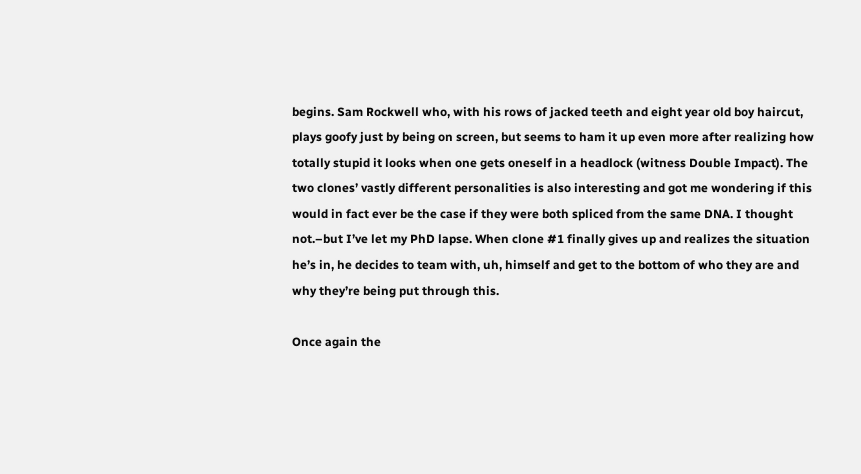begins. Sam Rockwell who, with his rows of jacked teeth and eight year old boy haircut, plays goofy just by being on screen, but seems to ham it up even more after realizing how totally stupid it looks when one gets oneself in a headlock (witness Double Impact). The two clones’ vastly different personalities is also interesting and got me wondering if this would in fact ever be the case if they were both spliced from the same DNA. I thought not.–but I’ve let my PhD lapse. When clone #1 finally gives up and realizes the situation he’s in, he decides to team with, uh, himself and get to the bottom of who they are and why they’re being put through this.

Once again the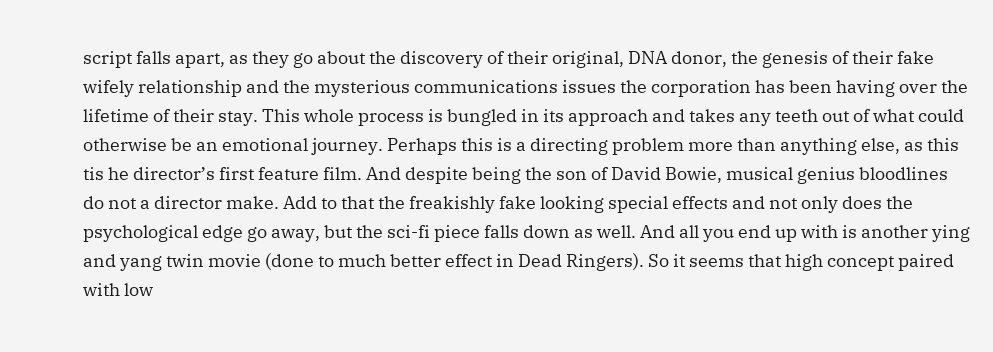script falls apart, as they go about the discovery of their original, DNA donor, the genesis of their fake wifely relationship and the mysterious communications issues the corporation has been having over the lifetime of their stay. This whole process is bungled in its approach and takes any teeth out of what could otherwise be an emotional journey. Perhaps this is a directing problem more than anything else, as this tis he director’s first feature film. And despite being the son of David Bowie, musical genius bloodlines do not a director make. Add to that the freakishly fake looking special effects and not only does the psychological edge go away, but the sci-fi piece falls down as well. And all you end up with is another ying and yang twin movie (done to much better effect in Dead Ringers). So it seems that high concept paired with low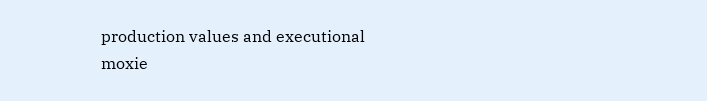production values and executional moxie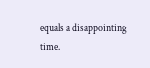equals a disappointing time.